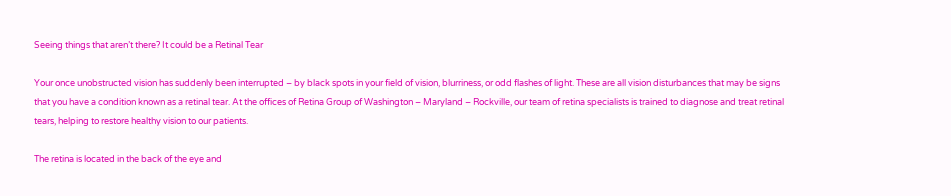Seeing things that aren’t there? It could be a Retinal Tear

Your once unobstructed vision has suddenly been interrupted – by black spots in your field of vision, blurriness, or odd flashes of light. These are all vision disturbances that may be signs that you have a condition known as a retinal tear. At the offices of Retina Group of Washington – Maryland – Rockville, our team of retina specialists is trained to diagnose and treat retinal tears, helping to restore healthy vision to our patients.

The retina is located in the back of the eye and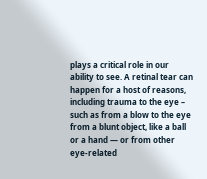plays a critical role in our ability to see. A retinal tear can happen for a host of reasons, including trauma to the eye – such as from a blow to the eye from a blunt object, like a ball or a hand — or from other eye-related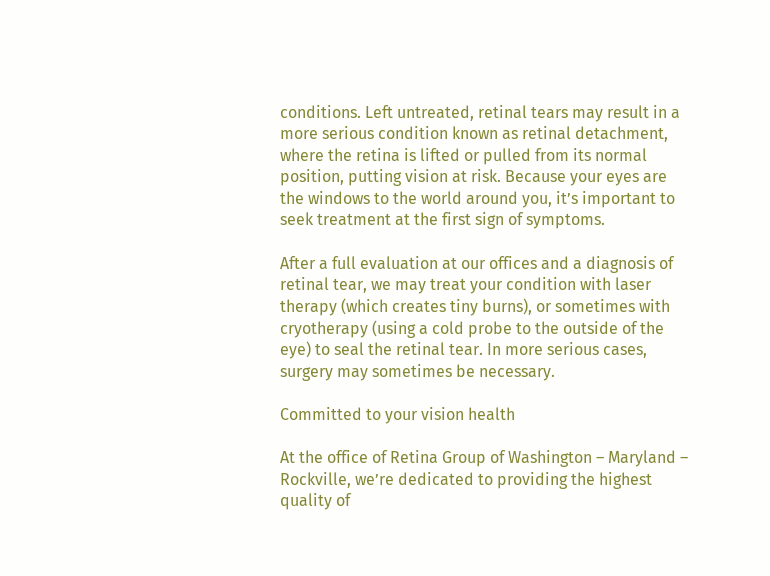conditions. Left untreated, retinal tears may result in a more serious condition known as retinal detachment, where the retina is lifted or pulled from its normal position, putting vision at risk. Because your eyes are the windows to the world around you, it’s important to seek treatment at the first sign of symptoms.

After a full evaluation at our offices and a diagnosis of retinal tear, we may treat your condition with laser therapy (which creates tiny burns), or sometimes with cryotherapy (using a cold probe to the outside of the eye) to seal the retinal tear. In more serious cases, surgery may sometimes be necessary.

Committed to your vision health

At the office of Retina Group of Washington – Maryland – Rockville, we’re dedicated to providing the highest quality of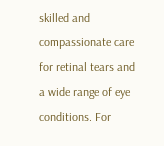skilled and compassionate care for retinal tears and a wide range of eye conditions. For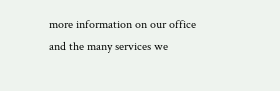more information on our office and the many services we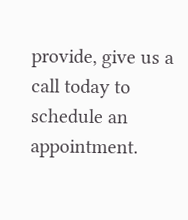provide, give us a call today to schedule an appointment.